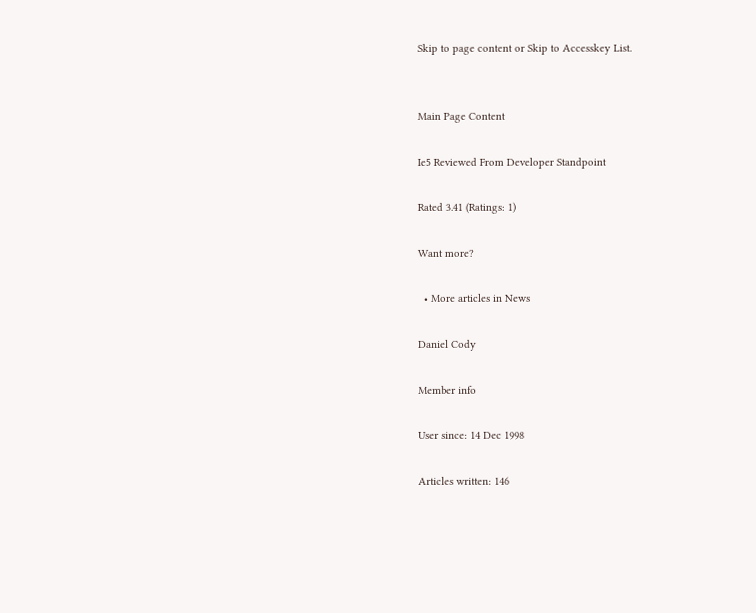Skip to page content or Skip to Accesskey List.


Main Page Content

Ie5 Reviewed From Developer Standpoint

Rated 3.41 (Ratings: 1)

Want more?

  • More articles in News

Daniel Cody

Member info

User since: 14 Dec 1998

Articles written: 146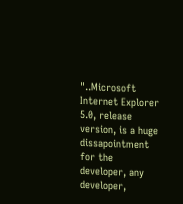"..Microsoft Internet Explorer 5.0, release version, is a huge dissapointment for the developer, any developer,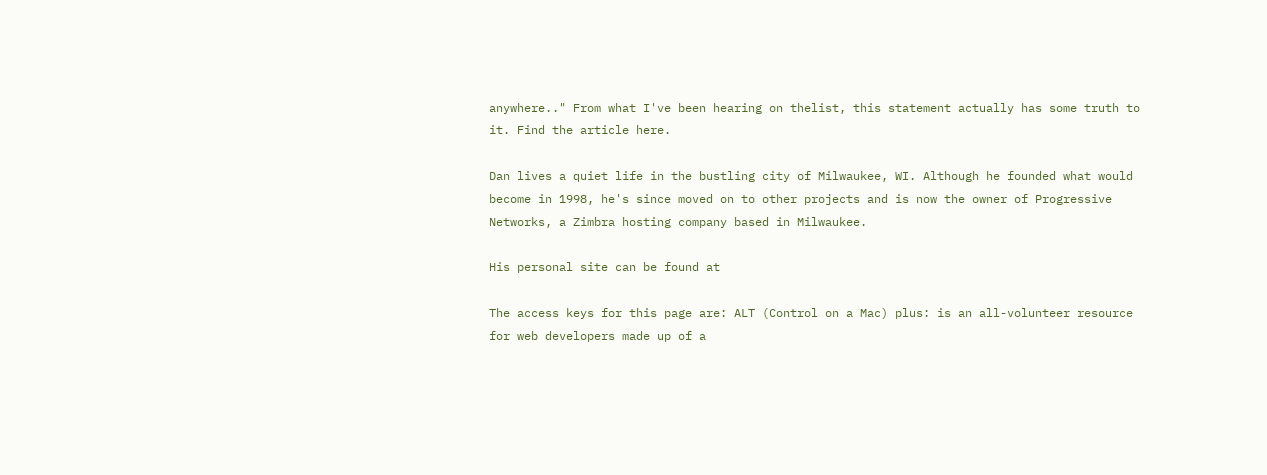anywhere.." From what I've been hearing on thelist, this statement actually has some truth to it. Find the article here.

Dan lives a quiet life in the bustling city of Milwaukee, WI. Although he founded what would become in 1998, he's since moved on to other projects and is now the owner of Progressive Networks, a Zimbra hosting company based in Milwaukee.

His personal site can be found at

The access keys for this page are: ALT (Control on a Mac) plus: is an all-volunteer resource for web developers made up of a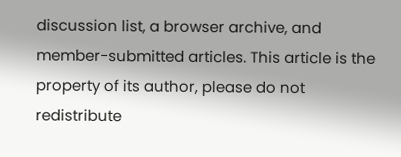discussion list, a browser archive, and member-submitted articles. This article is the property of its author, please do not redistribute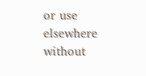or use elsewhere without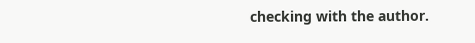checking with the author.